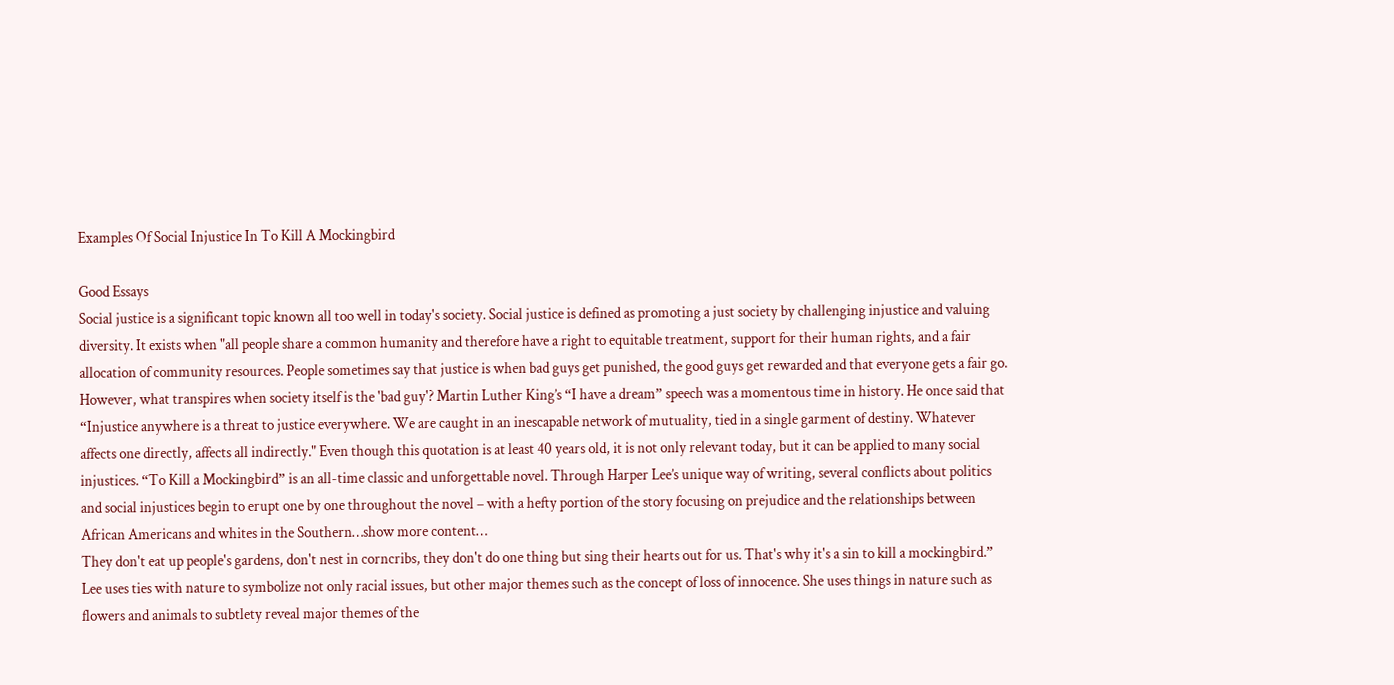Examples Of Social Injustice In To Kill A Mockingbird

Good Essays
Social justice is a significant topic known all too well in today's society. Social justice is defined as promoting a just society by challenging injustice and valuing diversity. It exists when "all people share a common humanity and therefore have a right to equitable treatment, support for their human rights, and a fair allocation of community resources. People sometimes say that justice is when bad guys get punished, the good guys get rewarded and that everyone gets a fair go. However, what transpires when society itself is the 'bad guy'? Martin Luther King’s “I have a dream” speech was a momentous time in history. He once said that “Injustice anywhere is a threat to justice everywhere. We are caught in an inescapable network of mutuality, tied in a single garment of destiny. Whatever affects one directly, affects all indirectly." Even though this quotation is at least 40 years old, it is not only relevant today, but it can be applied to many social injustices. “To Kill a Mockingbird” is an all-time classic and unforgettable novel. Through Harper Lee’s unique way of writing, several conflicts about politics and social injustices begin to erupt one by one throughout the novel – with a hefty portion of the story focusing on prejudice and the relationships between African Americans and whites in the Southern…show more content…
They don't eat up people's gardens, don't nest in corncribs, they don't do one thing but sing their hearts out for us. That's why it's a sin to kill a mockingbird.” Lee uses ties with nature to symbolize not only racial issues, but other major themes such as the concept of loss of innocence. She uses things in nature such as flowers and animals to subtlety reveal major themes of the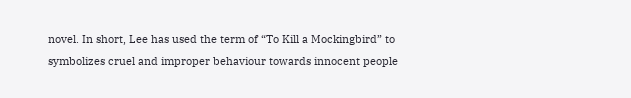novel. In short, Lee has used the term of “To Kill a Mockingbird” to symbolizes cruel and improper behaviour towards innocent people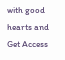with good hearts and
Get Access